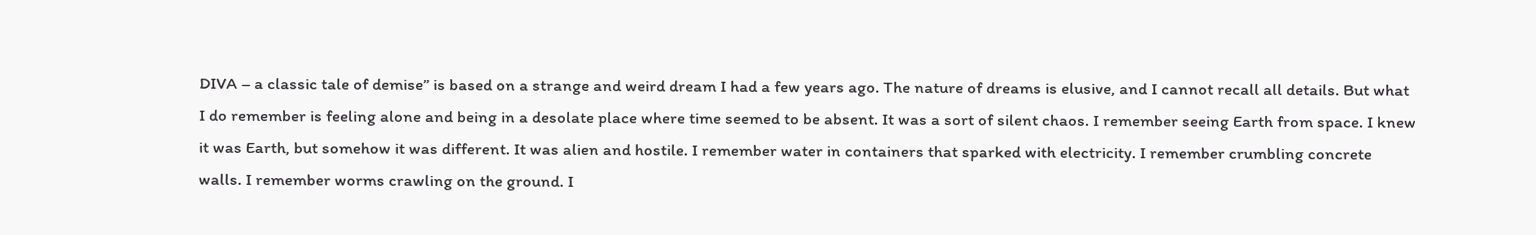DIVA – a classic tale of demise” is based on a strange and weird dream I had a few years ago. The nature of dreams is elusive, and I cannot recall all details. But what I do remember is feeling alone and being in a desolate place where time seemed to be absent. It was a sort of silent chaos. I remember seeing Earth from space. I knew it was Earth, but somehow it was different. It was alien and hostile. I remember water in containers that sparked with electricity. I remember crumbling concrete walls. I remember worms crawling on the ground. I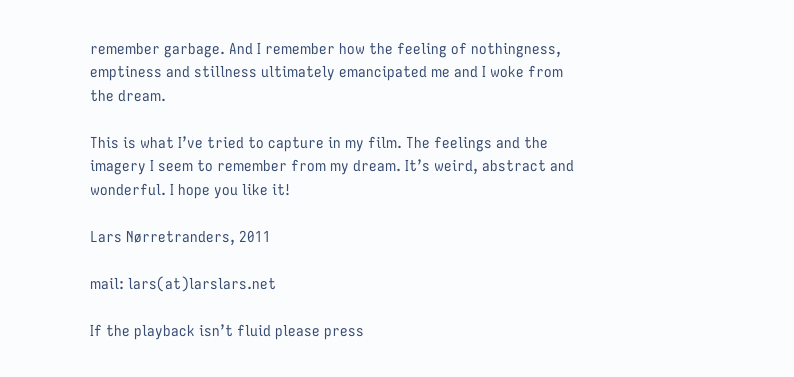remember garbage. And I remember how the feeling of nothingness, emptiness and stillness ultimately emancipated me and I woke from the dream.

This is what I’ve tried to capture in my film. The feelings and the imagery I seem to remember from my dream. It’s weird, abstract and wonderful. I hope you like it!

Lars Nørretranders, 2011

mail: lars(at)larslars.net

If the playback isn’t fluid please press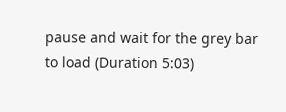pause and wait for the grey bar to load (Duration 5:03)